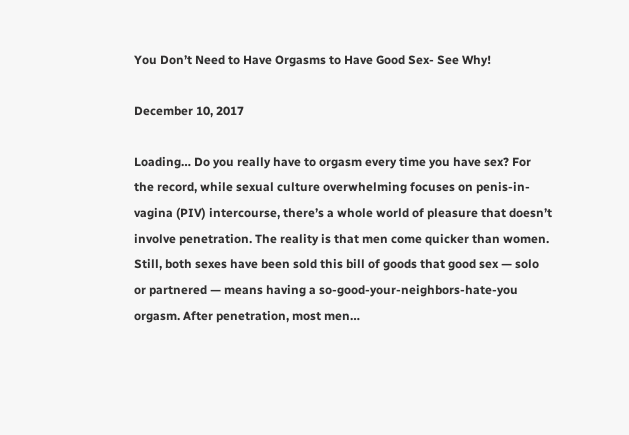You Don’t Need to Have Orgasms to Have Good Sex- See Why!

December 10, 2017

Loading… Do you really have to orgasm every time you have sex? For the record, while sexual culture overwhelming focuses on penis-in-vagina (PIV) intercourse, there’s a whole world of pleasure that doesn’t involve penetration. The reality is that men come quicker than women. Still, both sexes have been sold this bill of goods that good sex — solo or partnered — means having a so-good-your-neighbors-hate-you orgasm. After penetration, most men…